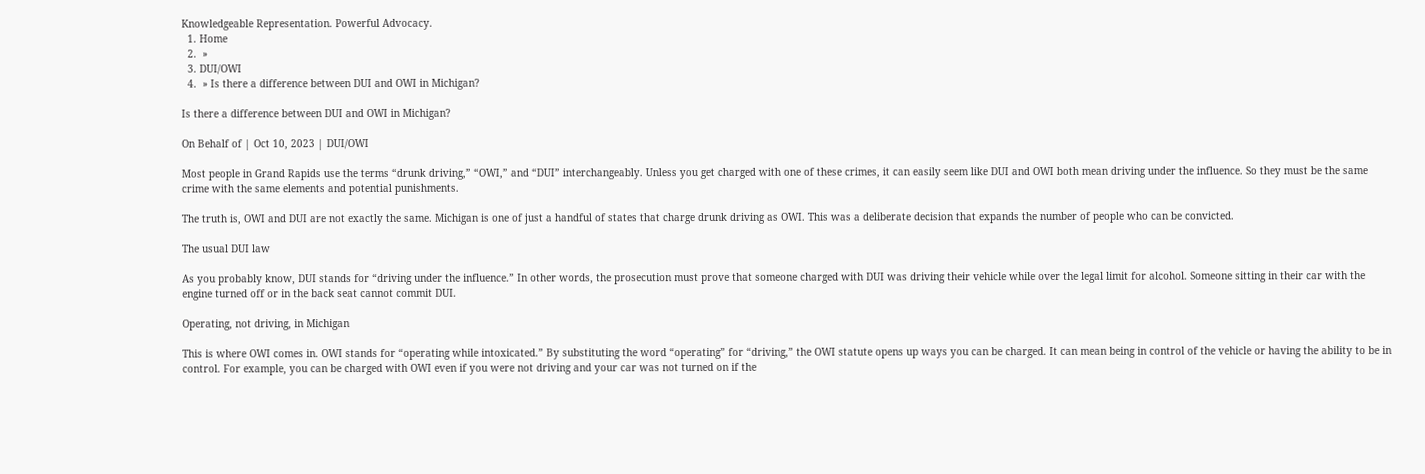Knowledgeable Representation. Powerful Advocacy.
  1. Home
  2.  »
  3. DUI/OWI
  4.  » Is there a difference between DUI and OWI in Michigan?

Is there a difference between DUI and OWI in Michigan?

On Behalf of | Oct 10, 2023 | DUI/OWI

Most people in Grand Rapids use the terms “drunk driving,” “OWI,” and “DUI” interchangeably. Unless you get charged with one of these crimes, it can easily seem like DUI and OWI both mean driving under the influence. So they must be the same crime with the same elements and potential punishments.

The truth is, OWI and DUI are not exactly the same. Michigan is one of just a handful of states that charge drunk driving as OWI. This was a deliberate decision that expands the number of people who can be convicted.

The usual DUI law

As you probably know, DUI stands for “driving under the influence.” In other words, the prosecution must prove that someone charged with DUI was driving their vehicle while over the legal limit for alcohol. Someone sitting in their car with the engine turned off or in the back seat cannot commit DUI.

Operating, not driving, in Michigan

This is where OWI comes in. OWI stands for “operating while intoxicated.” By substituting the word “operating” for “driving,” the OWI statute opens up ways you can be charged. It can mean being in control of the vehicle or having the ability to be in control. For example, you can be charged with OWI even if you were not driving and your car was not turned on if the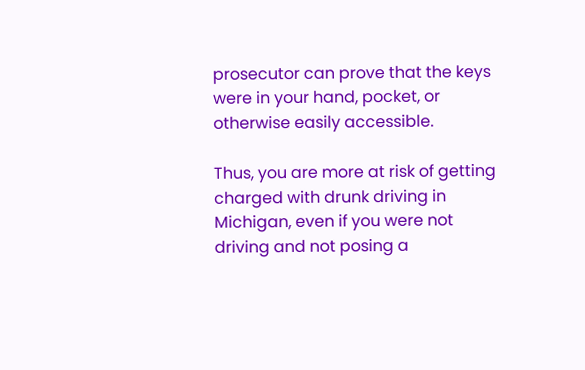prosecutor can prove that the keys were in your hand, pocket, or otherwise easily accessible.

Thus, you are more at risk of getting charged with drunk driving in Michigan, even if you were not driving and not posing a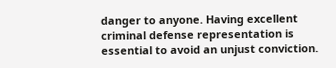danger to anyone. Having excellent criminal defense representation is essential to avoid an unjust conviction.